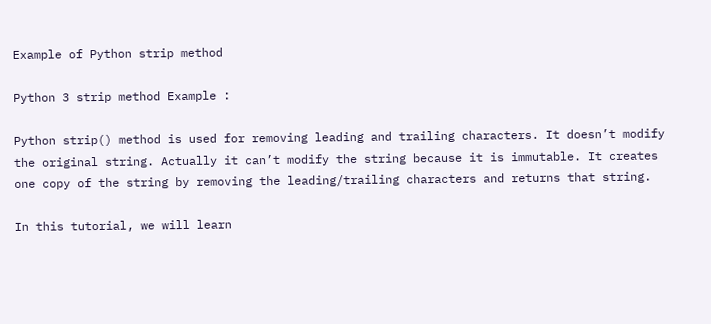Example of Python strip method

Python 3 strip method Example :

Python strip() method is used for removing leading and trailing characters. It doesn’t modify the original string. Actually it can’t modify the string because it is immutable. It creates one copy of the string by removing the leading/trailing characters and returns that string.

In this tutorial, we will learn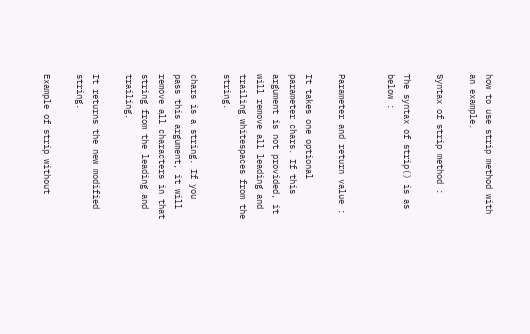how to use strip method with an example.

Syntax of strip method :

The syntax of strip() is as below :


Parameter and return value :

It takes one optional parameter chars. If this argument is not provided, it will remove all leading and trailing whitespaces from the string.

chars is a string. If you pass this argument, it will remove all characters in that string from the leading and trailing.

It returns the new modified string.

Example of strip without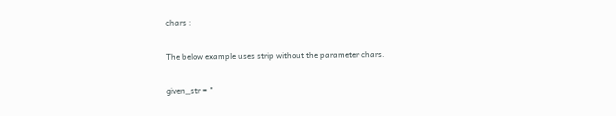chars :

The below example uses strip without the parameter chars.

given_str = "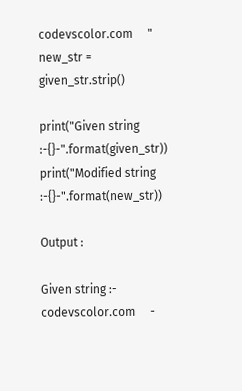codevscolor.com     "
new_str = given_str.strip()

print("Given string :-{}-".format(given_str))
print("Modified string :-{}-".format(new_str))

Output :

Given string :-     codevscolor.com     -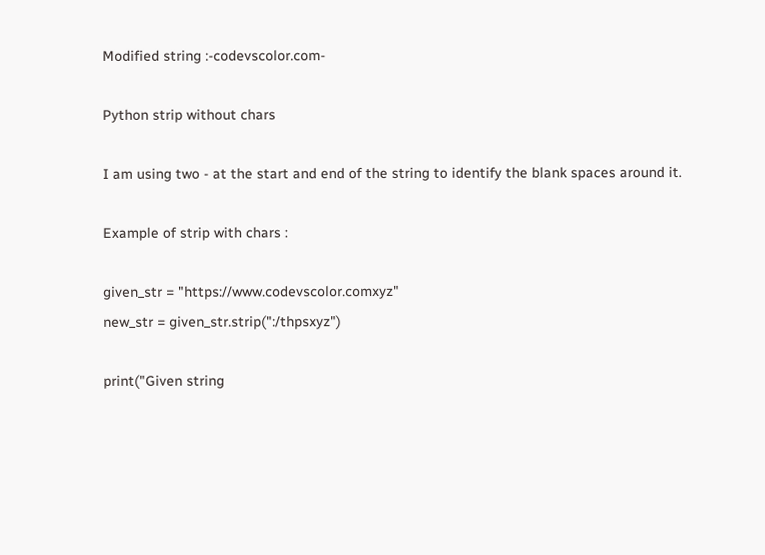Modified string :-codevscolor.com-

Python strip without chars

I am using two - at the start and end of the string to identify the blank spaces around it.

Example of strip with chars :

given_str = "https://www.codevscolor.comxyz"
new_str = given_str.strip(":/thpsxyz")

print("Given string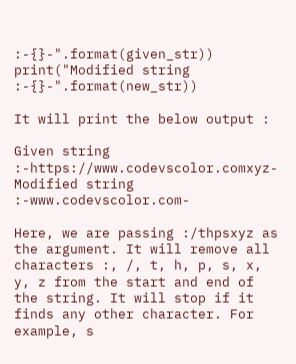:-{}-".format(given_str))
print("Modified string :-{}-".format(new_str))

It will print the below output :

Given string :-https://www.codevscolor.comxyz-
Modified string :-www.codevscolor.com-

Here, we are passing :/thpsxyz as the argument. It will remove all characters :, /, t, h, p, s, x, y, z from the start and end of the string. It will stop if it finds any other character. For example, s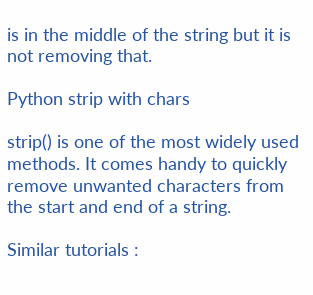is in the middle of the string but it is not removing that.

Python strip with chars

strip() is one of the most widely used methods. It comes handy to quickly remove unwanted characters from the start and end of a string.

Similar tutorials :